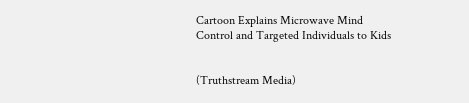Cartoon Explains Microwave Mind Control and Targeted Individuals to Kids


(Truthstream Media)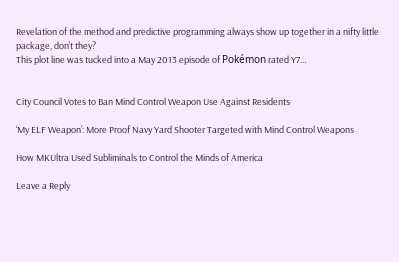Revelation of the method and predictive programming always show up together in a nifty little package, don’t they?
This plot line was tucked into a May 2013 episode of Pokémon rated Y7…


City Council Votes to Ban Mind Control Weapon Use Against Residents

‘My ELF Weapon’: More Proof Navy Yard Shooter Targeted with Mind Control Weapons

How MKUltra Used Subliminals to Control the Minds of America

Leave a Reply